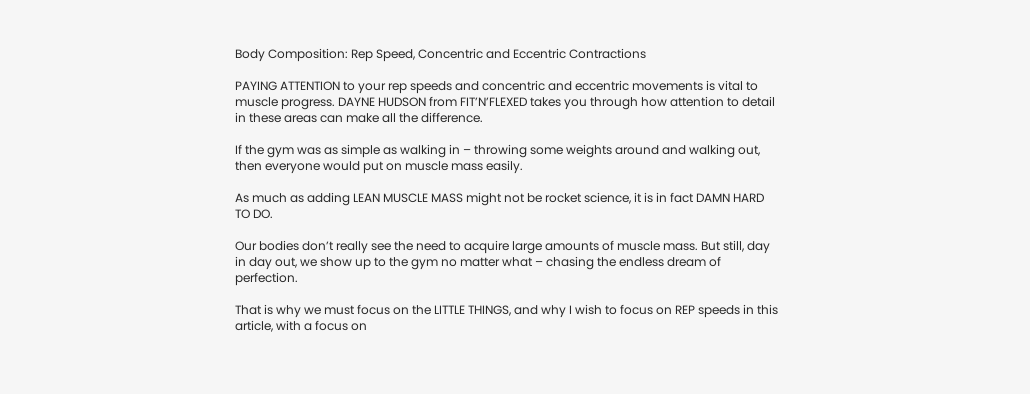Body Composition: Rep Speed, Concentric and Eccentric Contractions

PAYING ATTENTION to your rep speeds and concentric and eccentric movements is vital to muscle progress. DAYNE HUDSON from FIT’N’FLEXED takes you through how attention to detail in these areas can make all the difference.

If the gym was as simple as walking in – throwing some weights around and walking out, then everyone would put on muscle mass easily.

As much as adding LEAN MUSCLE MASS might not be rocket science, it is in fact DAMN HARD TO DO.

Our bodies don’t really see the need to acquire large amounts of muscle mass. But still, day in day out, we show up to the gym no matter what – chasing the endless dream of perfection.

That is why we must focus on the LITTLE THINGS, and why I wish to focus on REP speeds in this article, with a focus on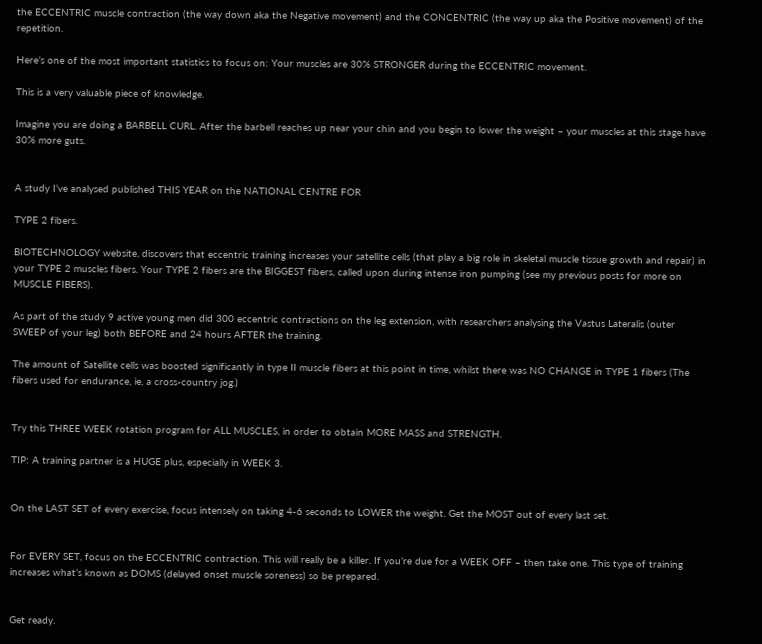the ECCENTRIC muscle contraction (the way down aka the Negative movement) and the CONCENTRIC (the way up aka the Positive movement) of the repetition.

Here’s one of the most important statistics to focus on: Your muscles are 30% STRONGER during the ECCENTRIC movement.

This is a very valuable piece of knowledge.

Imagine you are doing a BARBELL CURL. After the barbell reaches up near your chin and you begin to lower the weight – your muscles at this stage have 30% more guts.


A study I’ve analysed published THIS YEAR on the NATIONAL CENTRE FOR

TYPE 2 fibers.

BIOTECHNOLOGY website, discovers that eccentric training increases your satellite cells (that play a big role in skeletal muscle tissue growth and repair) in your TYPE 2 muscles fibers. Your TYPE 2 fibers are the BIGGEST fibers, called upon during intense iron pumping (see my previous posts for more on MUSCLE FIBERS).

As part of the study 9 active young men did 300 eccentric contractions on the leg extension, with researchers analysing the Vastus Lateralis (outer SWEEP of your leg) both BEFORE and 24 hours AFTER the training.

The amount of Satellite cells was boosted significantly in type II muscle fibers at this point in time, whilst there was NO CHANGE in TYPE 1 fibers (The fibers used for endurance, ie, a cross-country jog.)


Try this THREE WEEK rotation program for ALL MUSCLES, in order to obtain MORE MASS and STRENGTH.

TIP: A training partner is a HUGE plus, especially in WEEK 3.


On the LAST SET of every exercise, focus intensely on taking 4-6 seconds to LOWER the weight. Get the MOST out of every last set.


For EVERY SET, focus on the ECCENTRIC contraction. This will really be a killer. If you’re due for a WEEK OFF – then take one. This type of training increases what’s known as DOMS (delayed onset muscle soreness) so be prepared.


Get ready.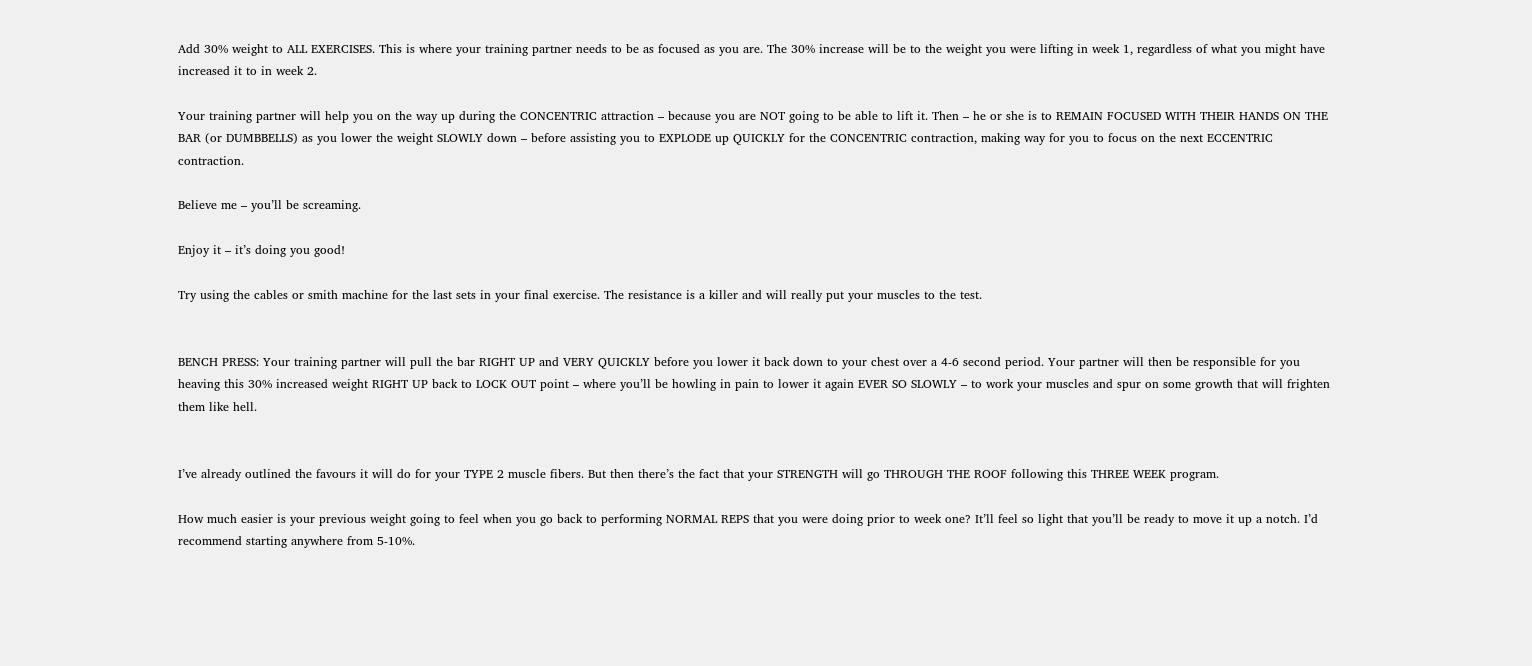Add 30% weight to ALL EXERCISES. This is where your training partner needs to be as focused as you are. The 30% increase will be to the weight you were lifting in week 1, regardless of what you might have increased it to in week 2.

Your training partner will help you on the way up during the CONCENTRIC attraction – because you are NOT going to be able to lift it. Then – he or she is to REMAIN FOCUSED WITH THEIR HANDS ON THE BAR (or DUMBBELLS) as you lower the weight SLOWLY down – before assisting you to EXPLODE up QUICKLY for the CONCENTRIC contraction, making way for you to focus on the next ECCENTRIC contraction.

Believe me – you’ll be screaming.

Enjoy it – it’s doing you good!

Try using the cables or smith machine for the last sets in your final exercise. The resistance is a killer and will really put your muscles to the test.


BENCH PRESS: Your training partner will pull the bar RIGHT UP and VERY QUICKLY before you lower it back down to your chest over a 4-6 second period. Your partner will then be responsible for you heaving this 30% increased weight RIGHT UP back to LOCK OUT point – where you’ll be howling in pain to lower it again EVER SO SLOWLY – to work your muscles and spur on some growth that will frighten them like hell.


I’ve already outlined the favours it will do for your TYPE 2 muscle fibers. But then there’s the fact that your STRENGTH will go THROUGH THE ROOF following this THREE WEEK program.

How much easier is your previous weight going to feel when you go back to performing NORMAL REPS that you were doing prior to week one? It’ll feel so light that you’ll be ready to move it up a notch. I’d recommend starting anywhere from 5-10%.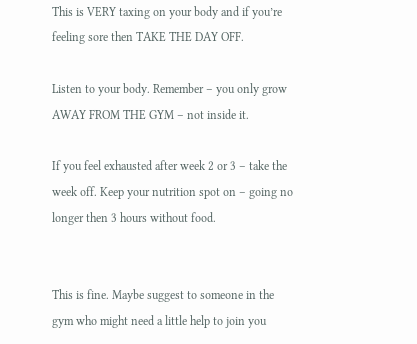This is VERY taxing on your body and if you’re feeling sore then TAKE THE DAY OFF.

Listen to your body. Remember – you only grow AWAY FROM THE GYM – not inside it.

If you feel exhausted after week 2 or 3 – take the week off. Keep your nutrition spot on – going no longer then 3 hours without food.


This is fine. Maybe suggest to someone in the gym who might need a little help to join you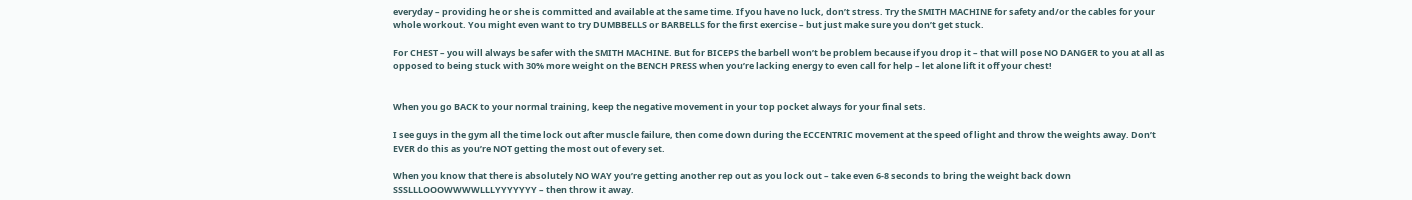everyday – providing he or she is committed and available at the same time. If you have no luck, don’t stress. Try the SMITH MACHINE for safety and/or the cables for your whole workout. You might even want to try DUMBBELLS or BARBELLS for the first exercise – but just make sure you don’t get stuck.

For CHEST – you will always be safer with the SMITH MACHINE. But for BICEPS the barbell won’t be problem because if you drop it – that will pose NO DANGER to you at all as opposed to being stuck with 30% more weight on the BENCH PRESS when you’re lacking energy to even call for help – let alone lift it off your chest!


When you go BACK to your normal training, keep the negative movement in your top pocket always for your final sets.

I see guys in the gym all the time lock out after muscle failure, then come down during the ECCENTRIC movement at the speed of light and throw the weights away. Don’t EVER do this as you’re NOT getting the most out of every set.

When you know that there is absolutely NO WAY you’re getting another rep out as you lock out – take even 6-8 seconds to bring the weight back down SSSLLLOOOWWWWLLLYYYYYYY – then throw it away.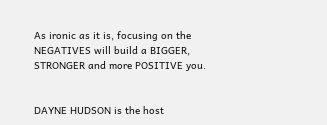As ironic as it is, focusing on the NEGATIVES will build a BIGGER, STRONGER and more POSITIVE you.


DAYNE HUDSON is the host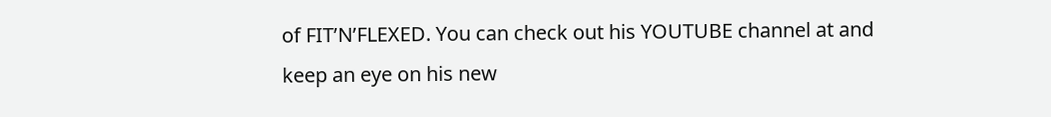of FIT’N’FLEXED. You can check out his YOUTUBE channel at and keep an eye on his new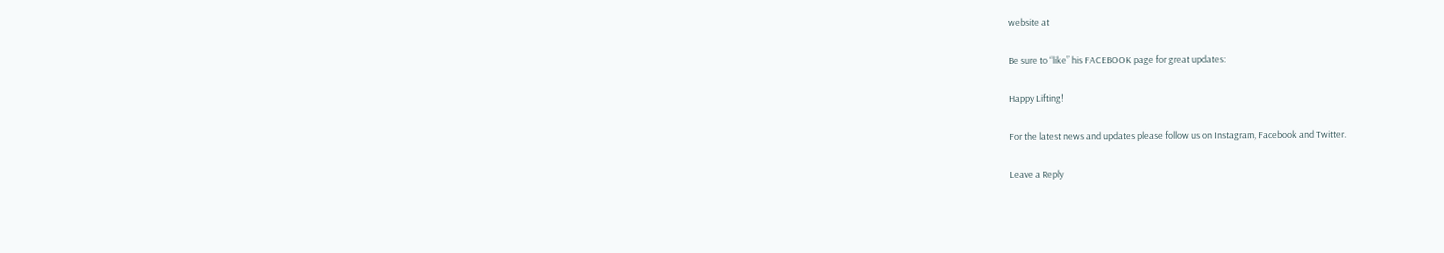website at

Be sure to “like” his FACEBOOK page for great updates:

Happy Lifting!

For the latest news and updates please follow us on Instagram, Facebook and Twitter.

Leave a Reply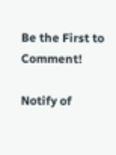Be the First to Comment!

Notify of